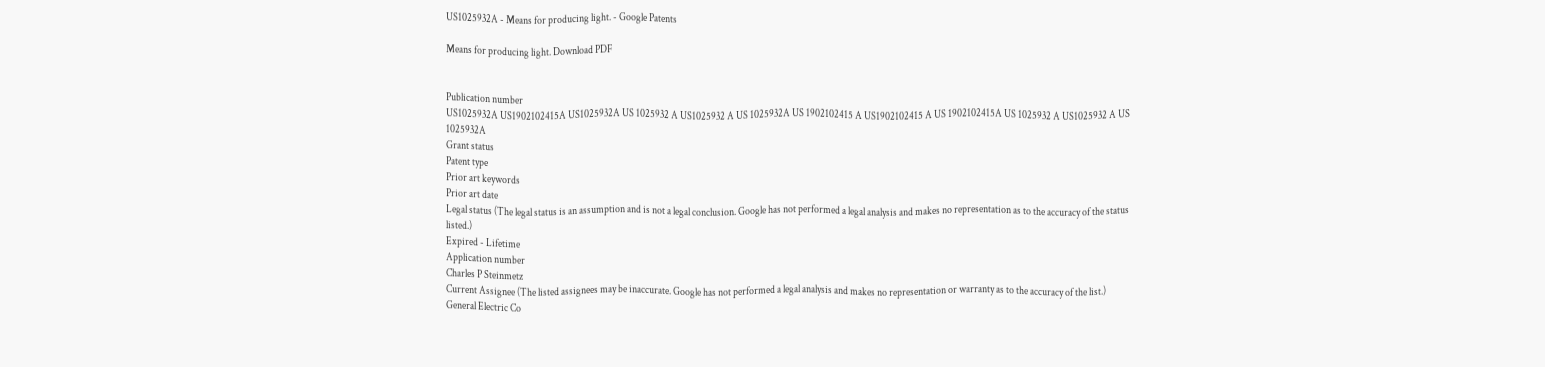US1025932A - Means for producing light. - Google Patents

Means for producing light. Download PDF


Publication number
US1025932A US1902102415A US1025932A US 1025932 A US1025932 A US 1025932A US 1902102415 A US1902102415 A US 1902102415A US 1025932 A US1025932 A US 1025932A
Grant status
Patent type
Prior art keywords
Prior art date
Legal status (The legal status is an assumption and is not a legal conclusion. Google has not performed a legal analysis and makes no representation as to the accuracy of the status listed.)
Expired - Lifetime
Application number
Charles P Steinmetz
Current Assignee (The listed assignees may be inaccurate. Google has not performed a legal analysis and makes no representation or warranty as to the accuracy of the list.)
General Electric Co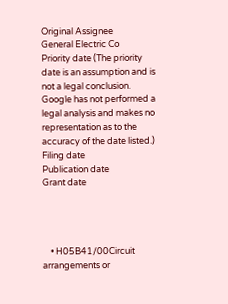Original Assignee
General Electric Co
Priority date (The priority date is an assumption and is not a legal conclusion. Google has not performed a legal analysis and makes no representation as to the accuracy of the date listed.)
Filing date
Publication date
Grant date




    • H05B41/00Circuit arrangements or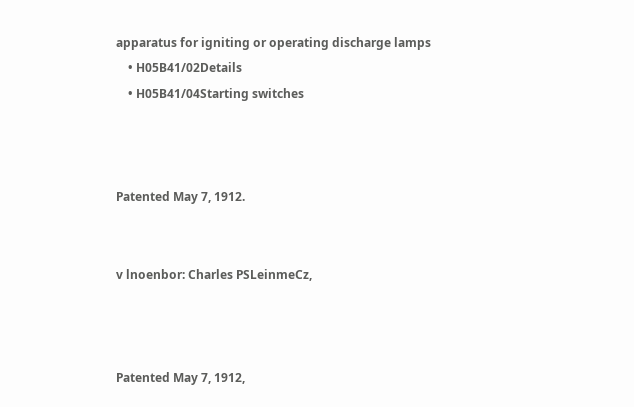apparatus for igniting or operating discharge lamps
    • H05B41/02Details
    • H05B41/04Starting switches



Patented May 7, 1912.


v lnoenbor: Charles PSLeinmeCz,



Patented May 7, 1912,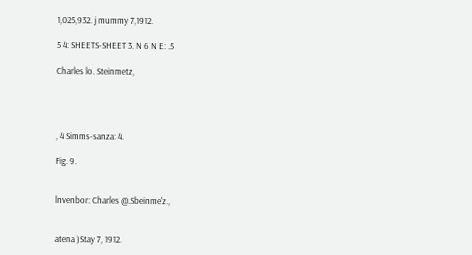1,025,932. j mummy 7,1912.

5 4: SHEETS-SHEET 3. N 6 N E: .5

Charles lo. Steinmetz,




, 4 Simms-sanza: 4.

Fig. 9.


lnvenbor: Charles @.Sbeinme'z.,


atena )Stay 7, 1912.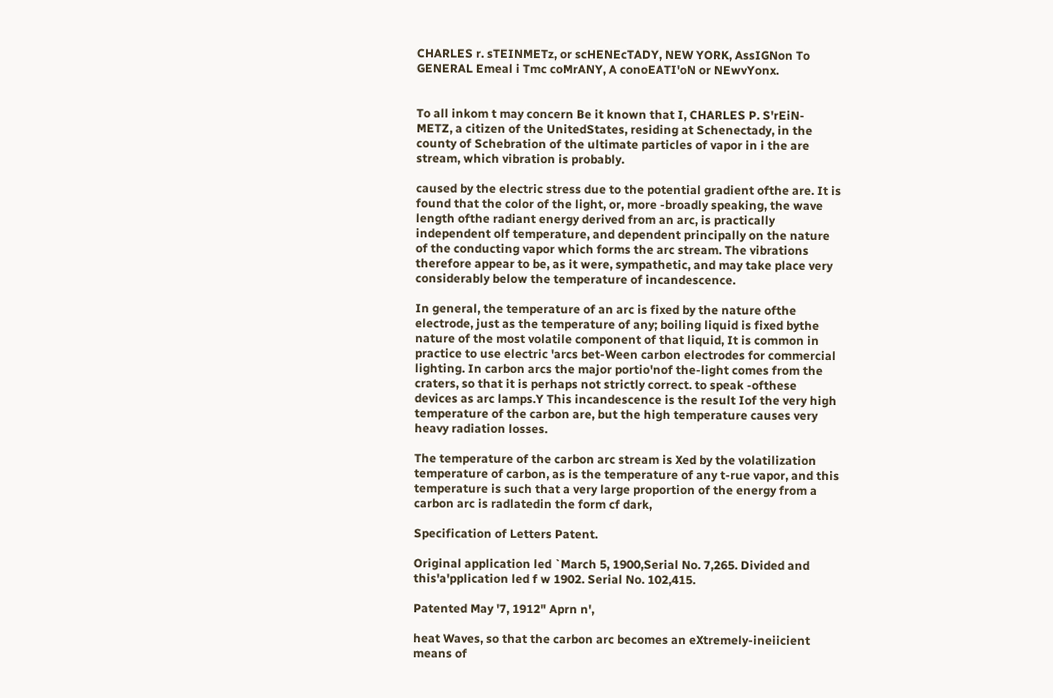CHARLES r. sTEINMETz, or scHENEcTADY, NEW YORK, AssIGNon To GENERAL Emeal i Tmc coMrANY, A conoEATI'oN or NEwvYonx.


To all inkom t may concern Be it known that I, CHARLES P. S'rEiN- METZ, a citizen of the UnitedStates, residing at Schenectady, in the county of Schebration of the ultimate particles of vapor in i the are stream, which vibration is probably.

caused by the electric stress due to the potential gradient ofthe are. It is found that the color of the light, or, more -broadly speaking, the wave length ofthe radiant energy derived from an arc, is practically independent olf temperature, and dependent principally on the nature of the conducting vapor which forms the arc stream. The vibrations therefore appear to be, as it were, sympathetic, and may take place very considerably below the temperature of incandescence.

In general, the temperature of an arc is fixed by the nature ofthe electrode, just as the temperature of any; boiling liquid is fixed bythe nature of the most volatile component of that liquid, It is common in practice to use electric 'arcs bet-Ween carbon electrodes for commercial lighting. In carbon arcs the major portio'nof the-light comes from the craters, so that it is perhaps not strictly correct. to speak -ofthese devices as arc lamps.Y This incandescence is the result Iof the very high temperature of the carbon are, but the high temperature causes very heavy radiation losses.

The temperature of the carbon arc stream is Xed by the volatilization temperature of carbon, as is the temperature of any t-rue vapor, and this temperature is such that a very large proportion of the energy from a carbon arc is radlatedin the form cf dark,

Specification of Letters Patent.

Original application led `March 5, 1900,Serial No. 7,265. Divided and this'a'pplication led f w 1902. Serial No. 102,415.

Patented May '7, 1912" Aprn n',

heat Waves, so that the carbon arc becomes an eXtremely-ineiicient means of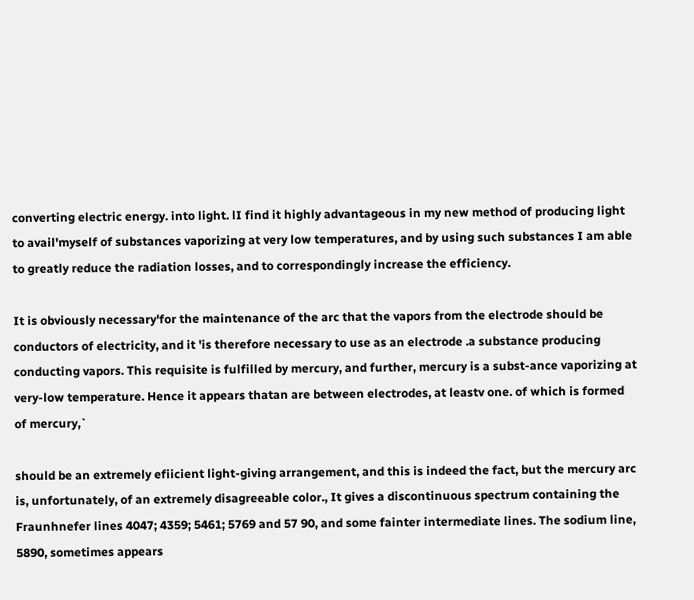converting electric energy. into light. lI find it highly advantageous in my new method of producing light to avail'myself of substances vaporizing at very low temperatures, and by using such substances I am able to greatly reduce the radiation losses, and to correspondingly increase the efficiency.

It is obviously necessary'for the maintenance of the arc that the vapors from the electrode should be conductors of electricity, and it 'is therefore necessary to use as an electrode .a substance producing conducting vapors. This requisite is fulfilled by mercury, and further, mercury is a subst-ance vaporizing at very-low temperature. Hence it appears thatan are between electrodes, at leastv one. of which is formed of mercury,`

should be an extremely efiicient light-giving arrangement, and this is indeed the fact, but the mercury arc is, unfortunately, of an extremely disagreeable color., It gives a discontinuous spectrum containing the Fraunhnefer lines 4047; 4359; 5461; 5769 and 57 90, and some fainter intermediate lines. The sodium line, 5890, sometimes appears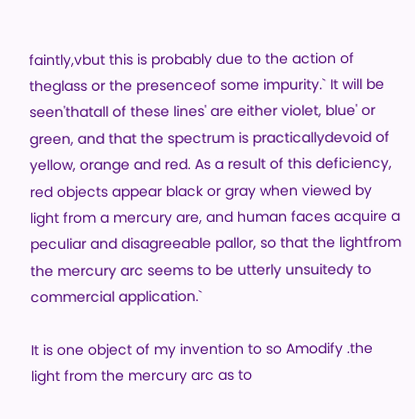faintly,vbut this is probably due to the action of theglass or the presenceof some impurity.` It will be seen'thatall of these lines' are either violet, blue' or green, and that the spectrum is practicallydevoid of yellow, orange and red. As a result of this deficiency, red objects appear black or gray when viewed by light from a mercury are, and human faces acquire a peculiar and disagreeable pallor, so that the lightfrom the mercury arc seems to be utterly unsuitedy to commercial application.`

It is one object of my invention to so Amodify .the light from the mercury arc as to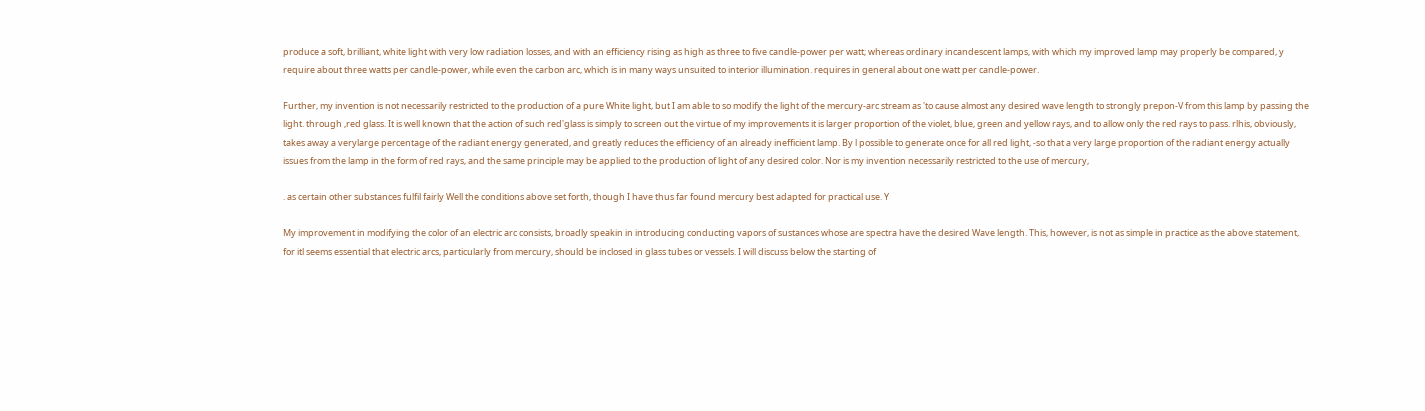produce a soft, brilliant, white light with very low radiation losses, and with an efficiency rising as high as three to five candle-power per watt; whereas ordinary incandescent lamps, with which my improved lamp may properly be compared, y require about three watts per candle-power, while even the carbon arc, which is in many ways unsuited to interior illumination. requires in general about one watt per candle-power.

Further, my invention is not necessarily restricted to the production of a pure White light, but I am able to so modify the light of the mercury-arc stream as 'to cause almost any desired wave length to strongly prepon-V from this lamp by passing the light. through ,red glass. It is well known that the action of such red'glass is simply to screen out the virtue of my improvements it is larger proportion of the violet, blue, green and yellow rays, and to allow only the red rays to pass. rlhis, obviously, takes away a verylarge percentage of the radiant energy generated, and greatly reduces the efficiency of an already inefficient lamp. By l possible to generate once for all red light, -so that a very large proportion of the radiant energy actually issues from the lamp in the form of red rays, and the same principle may be applied to the production of light of any desired color. Nor is my invention necessarily restricted to the use of mercury,

. as certain other substances fulfil fairly Well the conditions above set forth, though I have thus far found mercury best adapted for practical use. Y

My improvement in modifying the color of an electric arc consists, broadly speakin in introducing conducting vapors of sustances whose are spectra have the desired Wave length. This, however, is not as simple in practice as the above statement, for itl seems essential that electric arcs, particularly from mercury, should be inclosed in glass tubes or vessels. I will discuss below the starting of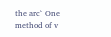the arc` One method of v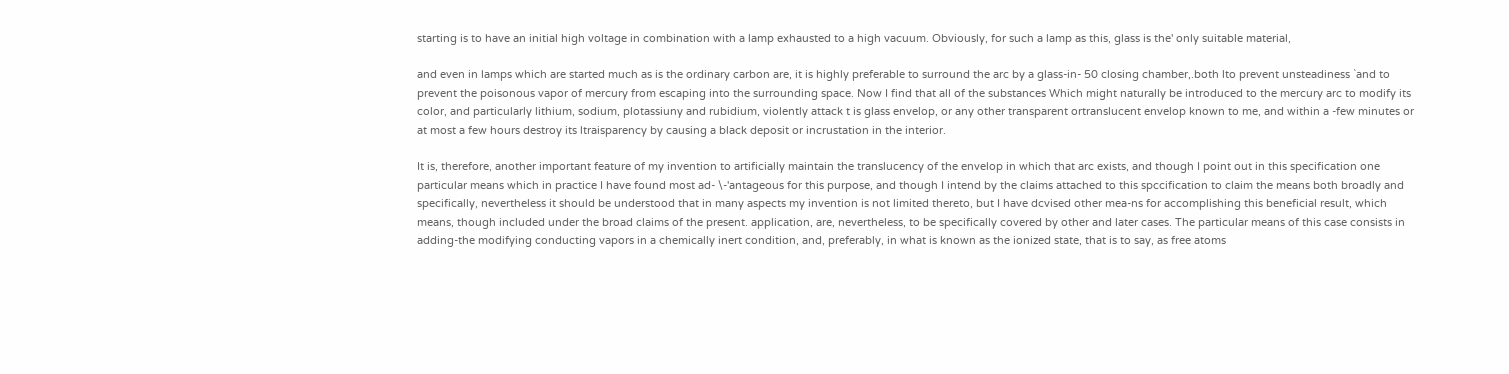starting is to have an initial high voltage in combination with a lamp exhausted to a high vacuum. Obviously, for such a lamp as this, glass is the' only suitable material,

and even in lamps which are started much as is the ordinary carbon are, it is highly preferable to surround the arc by a glass-in- 50 closing chamber,.both lto prevent unsteadiness `and to prevent the poisonous vapor of mercury from escaping into the surrounding space. Now I find that all of the substances Which might naturally be introduced to the mercury arc to modify its color, and particularly lithium, sodium, plotassiuny and rubidium, violently attack t is glass envelop, or any other transparent ortranslucent envelop known to me, and within a -few minutes or at most a few hours destroy its ltraisparency by causing a black deposit or incrustation in the interior.

It is, therefore, another important feature of my invention to artificially maintain the translucency of the envelop in which that arc exists, and though I point out in this specification one particular means which in practice I have found most ad- \-'antageous for this purpose, and though I intend by the claims attached to this spccification to claim the means both broadly and specifically, nevertheless it should be understood that in many aspects my invention is not limited thereto, but I have dcvised other mea-ns for accomplishing this beneficial result, which means, though included under the broad claims of the present. application, are, nevertheless, to be specifically covered by other and later cases. The particular means of this case consists in adding-the modifying conducting vapors in a chemically inert condition, and, preferably, in what is known as the ionized state, that is to say, as free atoms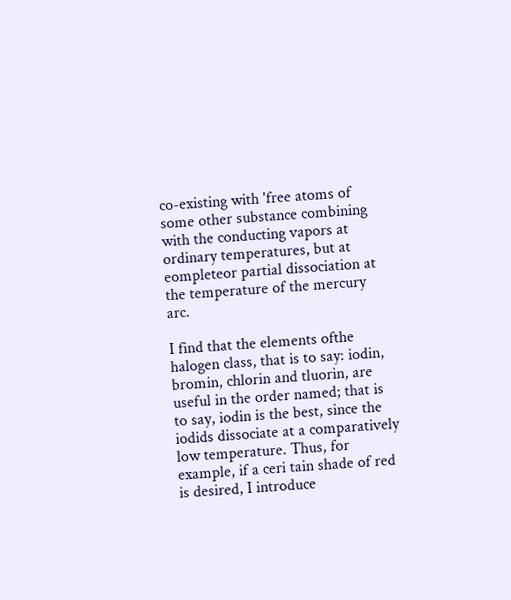co-existing with 'free atoms of some other substance combining with the conducting vapors at ordinary temperatures, but at eompleteor partial dissociation at the temperature of the mercury arc.

I find that the elements ofthe halogen class, that is to say: iodin, bromin, chlorin and tluorin, are useful in the order named; that is to say, iodin is the best, since the iodids dissociate at a comparatively low temperature. Thus, for example, if a ceri tain shade of red is desired, I introduce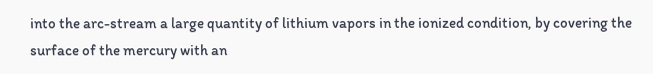into the arc-stream a large quantity of lithium vapors in the ionized condition, by covering the surface of the mercury with an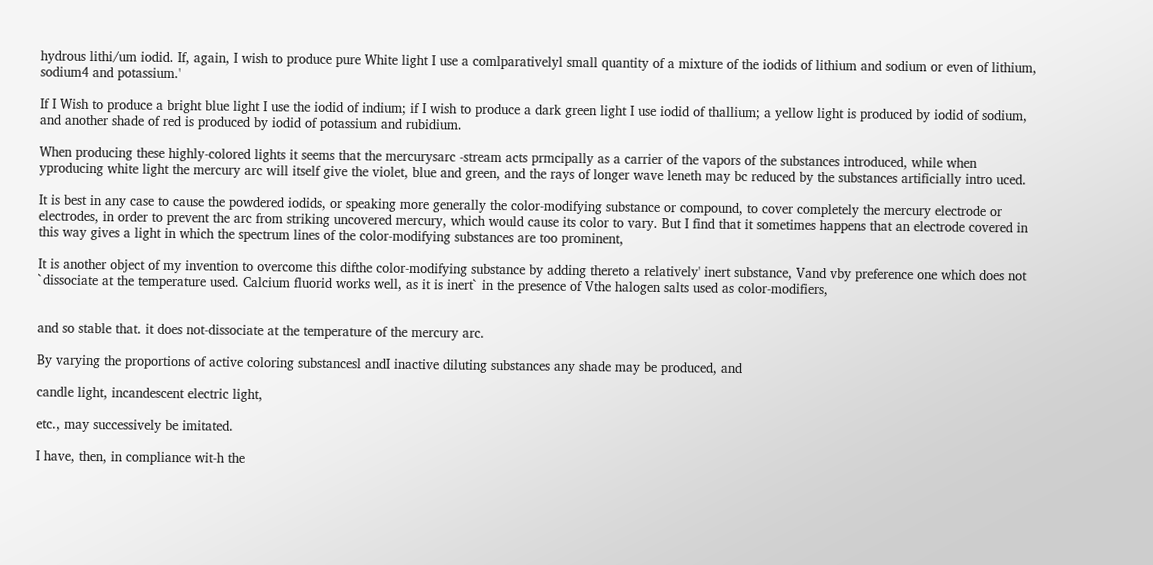hydrous lithi/um iodid. If, again, I wish to produce pure White light I use a comlparativelyl small quantity of a mixture of the iodids of lithium and sodium or even of lithium, sodium4 and potassium.'

If I Wish to produce a bright blue light I use the iodid of indium; if I wish to produce a dark green light I use iodid of thallium; a yellow light is produced by iodid of sodium, and another shade of red is produced by iodid of potassium and rubidium.

When producing these highly-colored lights it seems that the mercurysarc -stream acts prmcipally as a carrier of the vapors of the substances introduced, while when yproducing white light the mercury arc will itself give the violet, blue and green, and the rays of longer wave leneth may bc reduced by the substances artificially intro uced.

It is best in any case to cause the powdered iodids, or speaking more generally the color-modifying substance or compound, to cover completely the mercury electrode or electrodes, in order to prevent the arc from striking uncovered mercury, which would cause its color to vary. But I find that it sometimes happens that an electrode covered in this way gives a light in which the spectrum lines of the color-modifying substances are too prominent,

It is another object of my invention to overcome this difthe color-modifying substance by adding thereto a relatively' inert substance, Vand vby preference one which does not `dissociate at the temperature used. Calcium fluorid works well, as it is inert` in the presence of Vthe halogen salts used as color-modifiers,


and so stable that. it does not-dissociate at the temperature of the mercury arc.

By varying the proportions of active coloring substancesl andI inactive diluting substances any shade may be produced, and

candle light, incandescent electric light,

etc., may successively be imitated.

I have, then, in compliance wit-h the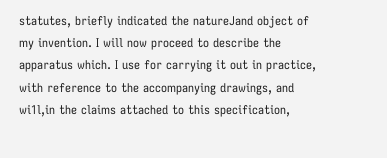statutes, briefly indicated the natureJand object of my invention. I will now proceed to describe the apparatus which. I use for carrying it out in practice, with reference to the accompanying drawings, and wi1l,in the claims attached to this specification,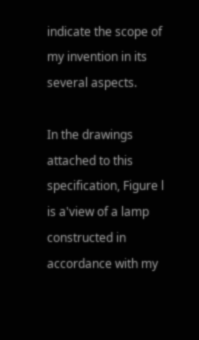indicate the scope of my invention in its several aspects.

In the drawings attached to this specification, Figure l is a'view of a lamp constructed in accordance with my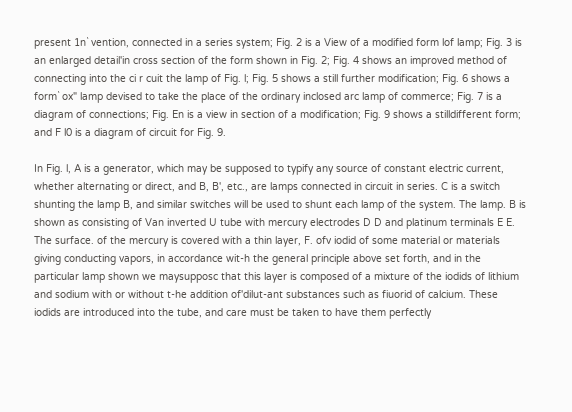present 1n` vention, connected in a series system; Fig. 2 is a View of a modified form lof lamp; Fig. 3 is an enlarged detail'in cross section of the form shown in Fig. 2; Fig. 4 shows an improved method of connecting into the ci r cuit the lamp of Fig. l; Fig. 5 shows a still further modification; Fig. 6 shows a form` ox" lamp devised to take the place of the ordinary inclosed arc lamp of commerce; Fig. 7 is a diagram of connections; Fig. En is a view in section of a modification; Fig. 9 shows a stilldifferent form; and F l0 is a diagram of circuit for Fig. 9.

In Fig. l, A is a generator, which may be supposed to typify any source of constant electric current, whether alternating or direct, and B, B', etc., are lamps connected in circuit in series. C is a switch shunting the lamp B, and similar switches will be used to shunt each lamp of the system. The lamp. B is shown as consisting of Van inverted U tube with mercury electrodes D D and platinum terminals E E. The surface. of the mercury is covered with a thin layer, F. ofv iodid of some material or materials giving conducting vapors, in accordance wit-h the general principle above set forth, and in the particular lamp shown we maysupposc that this layer is composed of a mixture of the iodids of lithium and sodium with or without t-he addition of'dilut-ant substances such as fiuorid of calcium. These iodids are introduced into the tube, and care must be taken to have them perfectly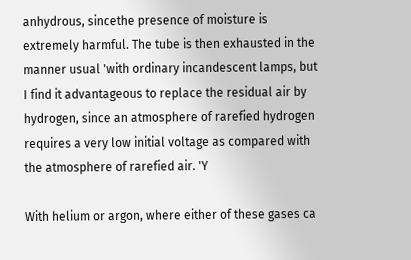anhydrous, sincethe presence of moisture is extremely harmful. The tube is then exhausted in the manner usual 'with ordinary incandescent lamps, but I find it advantageous to replace the residual air by hydrogen, since an atmosphere of rarefied hydrogen requires a very low initial voltage as compared with the atmosphere of rarefied air. 'Y

With helium or argon, where either of these gases ca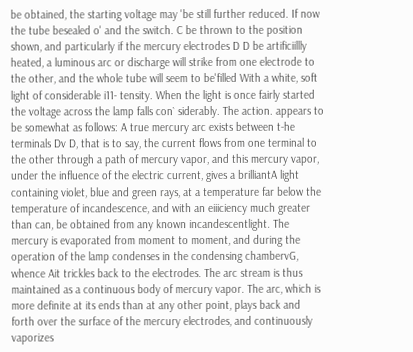be obtained, the starting voltage may 'be still further reduced. If now the tube besealed o' and the switch. C be thrown to the position shown, and particularly if the mercury electrodes D D be artificiillly heated, a luminous arc or discharge will strike from one electrode to the other, and the whole tube will seem to be'filled With a white, soft light of considerable i11- tensity. When the light is once fairly started the voltage across the lamp falls con` siderably. The action. appears to be somewhat as follows: A true mercury arc exists between t-he terminals Dv D, that is to say, the current flows from one terminal to the other through a path of mercury vapor, and this mercury vapor, under the influence of the electric current, gives a brilliantA light containing violet, blue and green rays, at a temperature far below the temperature of incandescence, and with an eiiiciency much greater than can, be obtained from any known incandescentlight. The mercury is evaporated from moment to moment, and during the operation of the lamp condenses in the condensing chambervG, whence Ait trickles back to the electrodes. The arc stream is thus maintained as a continuous body of mercury vapor. The arc, which is more definite at its ends than at any other point, plays back and forth over the surface of the mercury electrodes, and continuously vaporizes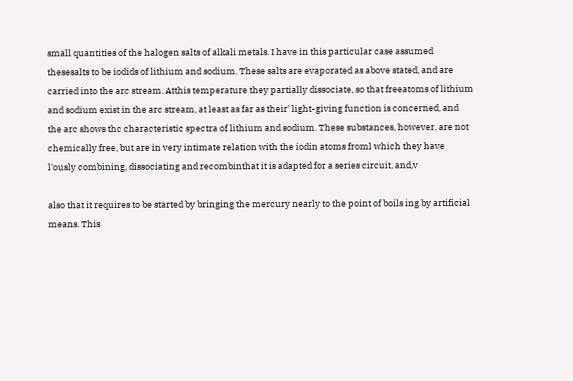small quantities of the halogen salts of alkali metals. I have in this particular case assumed thesesalts to be iodids of lithium and sodium. These salts are evaporated as above stated, and are carried into the arc stream. Atthis temperature they partially dissociate, so that freeatoms of lithium and sodium exist in the arc stream, at least as far as their' light-giving function is concerned, and the arc shows thc characteristic spectra of lithium and sodium. These substances, however, are not chemically free, but are in very intimate relation with the iodin atoms froml which they have l'ously combining, dissociating and recombinthat it is adapted for a series circuit, and,v

also that it requires to be started by bringing the mercury nearly to the point of boils ing by artificial means. This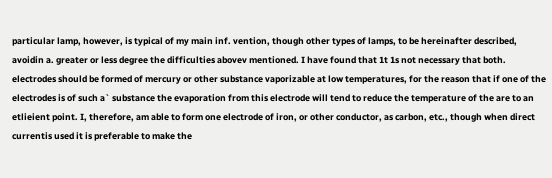particular lamp, however, is typical of my main inf. vention, though other types of lamps, to be hereinafter described, avoidin a. greater or less degree the difficulties abovev mentioned. I have found that 1t 1s not necessary that both. electrodes should be formed of mercury or other substance vaporizable at low temperatures, for the reason that if one of the electrodes is of such a` substance the evaporation from this electrode will tend to reduce the temperature of the are to an etlieient point. I, therefore, am able to form one electrode of iron, or other conductor, as carbon, etc., though when direct currentis used it is preferable to make the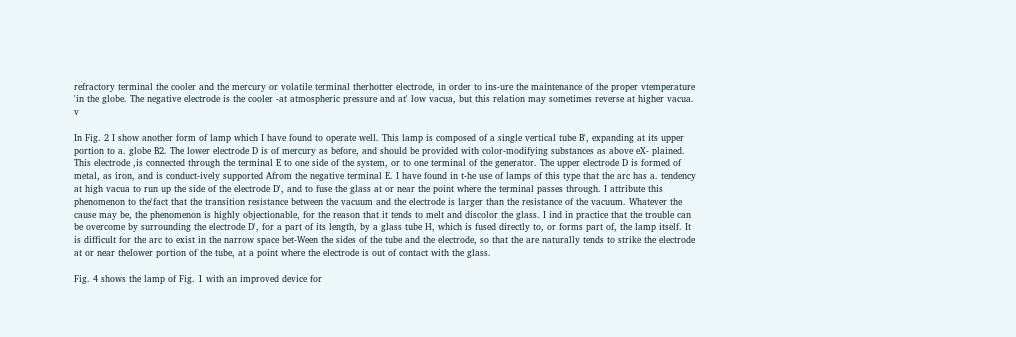refractory terminal the cooler and the mercury or volatile terminal therhotter electrode, in order to ins-ure the maintenance of the proper vtemperature 'in the globe. The negative electrode is the cooler -at atmospheric pressure and at' low vacua, but this relation may sometimes reverse at higher vacua. v

In Fig. 2 I show another form of lamp which I have found to operate well. This lamp is composed of a single vertical tube B', expanding at its upper portion to a. globe B2. The lower electrode D is of mercury as before, and should be provided with color-modifying substances as above eX- plained. This electrode ,is connected through the terminal E to one side of the system, or to one terminal of the generator. The upper electrode D is formed of metal, as iron, and is conduct-ively supported Afrom the negative terminal E. I have found in t-he use of lamps of this type that the arc has a. tendency at high vacua to run up the side of the electrode D', and to fuse the glass at or near the point where the terminal passes through. I attribute this phenomenon to the'fact that the transition resistance between the vacuum and the electrode is larger than the resistance of the vacuum. Whatever the cause may be, the phenomenon is highly objectionable, for the reason that it tends to melt and discolor the glass. I ind in practice that the trouble can be overcome by surrounding the electrode D', for a part of its length, by a glass tube H, which is fused directly to, or forms part of, the lamp itself. It is difficult for the arc to exist in the narrow space bet-Ween the sides of the tube and the electrode, so that the are naturally tends to strike the electrode at or near thelower portion of the tube, at a point where the electrode is out of contact with the glass.

Fig. 4 shows the lamp of Fig. 1 with an improved device for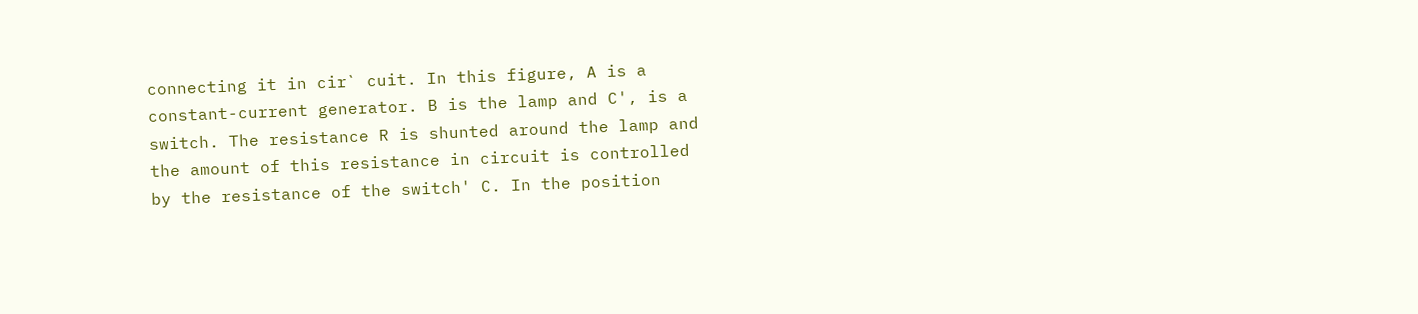connecting it in cir` cuit. In this figure, A is a constant-current generator. B is the lamp and C', is a switch. The resistance R is shunted around the lamp and the amount of this resistance in circuit is controlled by the resistance of the switch' C. In the position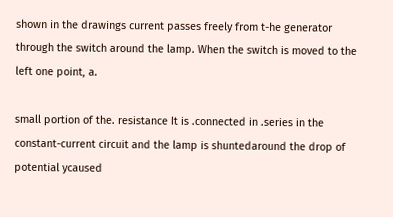shown in the drawings current passes freely from t-he generator through the switch around the lamp. When the switch is moved to the left one point, a.

small portion of the. resistance It is .connected in .series in the constant-current circuit and the lamp is shuntedaround the drop of potential ycaused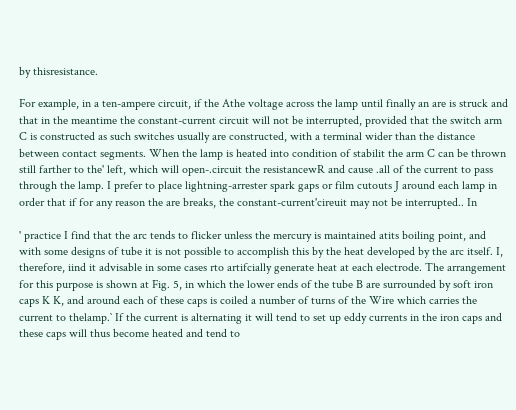by thisresistance.

For example, in a ten-ampere circuit, if the Athe voltage across the lamp until finally an are is struck and that in the meantime the constant-current circuit will not be interrupted, provided that the switch arm C is constructed as such switches usually are constructed, with a terminal wider than the distance between contact segments. When the lamp is heated into condition of stabilit the arm C can be thrown still farther to the' left, which will open-.circuit the resistancewR and cause .all of the current to pass through the lamp. I prefer to place lightning-arrester spark gaps or film cutouts J around each lamp in order that if for any reason the are breaks, the constant-current'cireuit may not be interrupted.. In

' practice I find that the arc tends to flicker unless the mercury is maintained atits boiling point, and with some designs of tube it is not possible to accomplish this by the heat developed by the arc itself. I, therefore, iind it advisable in some cases rto artifcially generate heat at each electrode. The arrangement for this purpose is shown at Fig. 5, in which the lower ends of the tube B are surrounded by soft iron caps K K, and around each of these caps is coiled a number of turns of the Wire which carries the current to thelamp.` If the current is alternating it will tend to set up eddy currents in the iron caps and these caps will thus become heated and tend to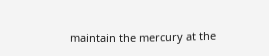maintain the mercury at the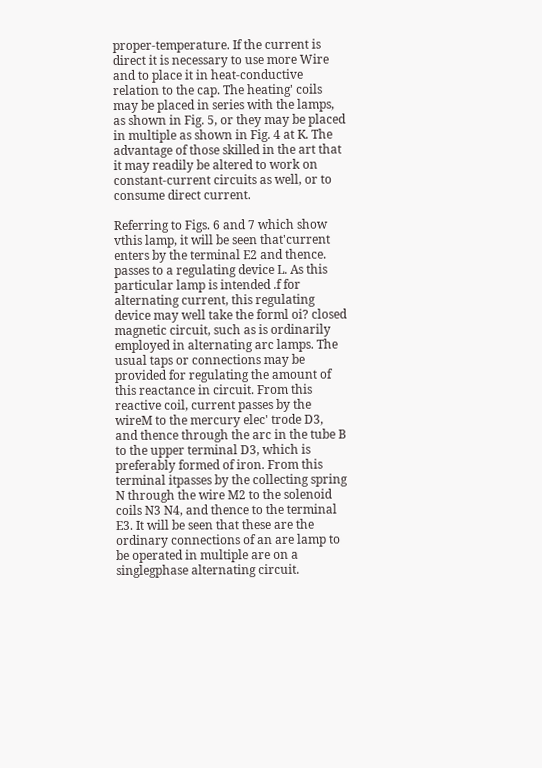proper-temperature. If the current is direct it is necessary to use more Wire and to place it in heat-conductive relation to the cap. The heating' coils may be placed in series with the lamps, as shown in Fig. 5, or they may be placed in multiple as shown in Fig. 4 at K. The advantage of those skilled in the art that it may readily be altered to work on constant-current circuits as well, or to consume direct current.

Referring to Figs. 6 and 7 which show vthis lamp, it will be seen that'current enters by the terminal E2 and thence. passes to a regulating device L. As this particular lamp is intended .f for alternating current, this regulating device may well take the forml oi? closed magnetic circuit, such as is ordinarily employed in alternating arc lamps. The usual taps or connections may be provided for regulating the amount of this reactance in circuit. From this reactive coil, current passes by the wireM to the mercury elec' trode D3, and thence through the arc in the tube B to the upper terminal D3, which is preferably formed of iron. From this terminal itpasses by the collecting spring N through the wire M2 to the solenoid coils N3 N4, and thence to the terminal E3. It will be seen that these are the ordinary connections of an are lamp to be operated in multiple are on a singlegphase alternating circuit.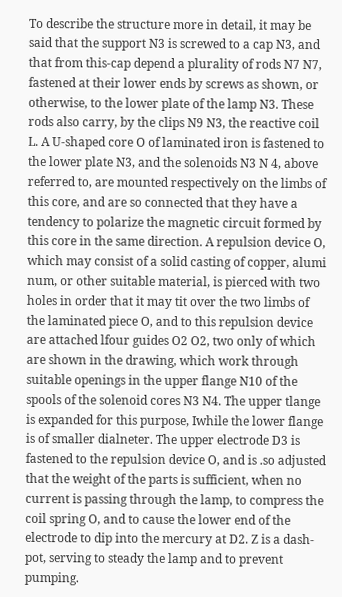To describe the structure more in detail, it may be said that the support N3 is screwed to a cap N3, and that from this-cap depend a plurality of rods N7 N7, fastened at their lower ends by screws as shown, or otherwise, to the lower plate of the lamp N3. These rods also carry, by the clips N9 N3, the reactive coil L. A U-shaped core O of laminated iron is fastened to the lower plate N3, and the solenoids N3 N 4, above referred to, are mounted respectively on the limbs of this core, and are so connected that they have a tendency to polarize the magnetic circuit formed by this core in the same direction. A repulsion device O, which may consist of a solid casting of copper, alumi num, or other suitable material, is pierced with two holes in order that it may tit over the two limbs of the laminated piece O, and to this repulsion device are attached lfour guides O2 O2, two only of which are shown in the drawing, which work through suitable openings in the upper flange N10 of the spools of the solenoid cores N3 N4. The upper tlange is expanded for this purpose, Iwhile the lower flange is of smaller dialneter. The upper electrode D3 is fastened to the repulsion device O, and is .so adjusted that the weight of the parts is sufficient, when no current is passing through the lamp, to compress the coil spring O, and to cause the lower end of the electrode to dip into the mercury at D2. Z is a dash-pot, serving to steady the lamp and to prevent pumping.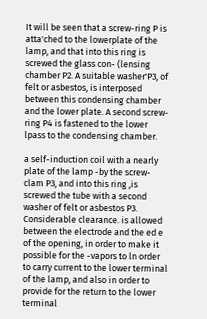It will be seen that a screw-ring P is atta'ched to the lowerplate of the lamp, and that into this ring is screwed the glass con- (lensing chamber P2. A suitable washer'P3, of felt or asbestos, is interposed between this condensing chamber and the lower plate. A second screw-ring P4 is fastened to the lower lpass to the condensing chamber.

a self-induction coil with a nearly plate of the lamp -by the screw-clam P3, and into this ring ,is screwed the tube with a second washer of felt or asbestos P3. Considerable clearance. is allowed between the electrode and the ed e of the opening, in order to make it possible for the -vapors to ln order to carry current to the lower terminal of the lamp, and also in order to provide for the return to the lower terminal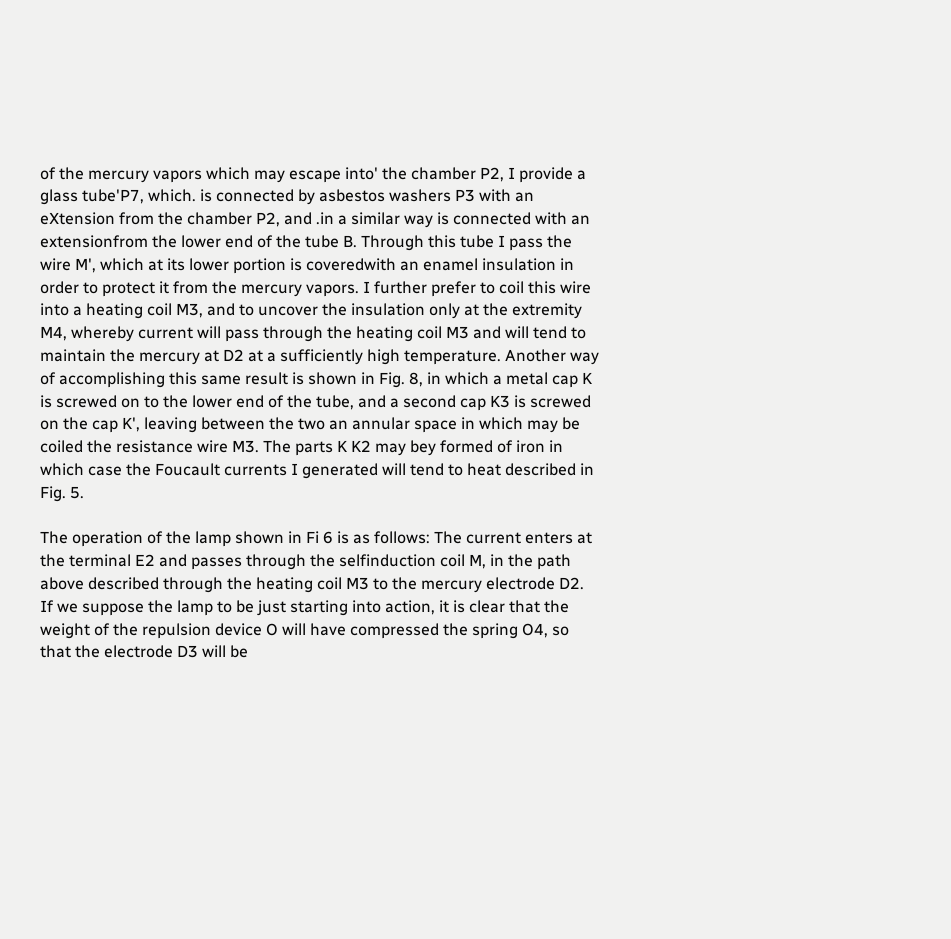of the mercury vapors which may escape into' the chamber P2, I provide a glass tube'P7, which. is connected by asbestos washers P3 with an eXtension from the chamber P2, and .in a similar way is connected with an extensionfrom the lower end of the tube B. Through this tube I pass the wire M', which at its lower portion is coveredwith an enamel insulation in order to protect it from the mercury vapors. I further prefer to coil this wire into a heating coil M3, and to uncover the insulation only at the extremity M4, whereby current will pass through the heating coil M3 and will tend to maintain the mercury at D2 at a sufficiently high temperature. Another way of accomplishing this same result is shown in Fig. 8, in which a metal cap K is screwed on to the lower end of the tube, and a second cap K3 is screwed on the cap K', leaving between the two an annular space in which may be coiled the resistance wire M3. The parts K K2 may bey formed of iron in which case the Foucault currents I generated will tend to heat described in Fig. 5.

The operation of the lamp shown in Fi 6 is as follows: The current enters at the terminal E2 and passes through the selfinduction coil M, in the path above described through the heating coil M3 to the mercury electrode D2. If we suppose the lamp to be just starting into action, it is clear that the weight of the repulsion device O will have compressed the spring O4, so that the electrode D3 will be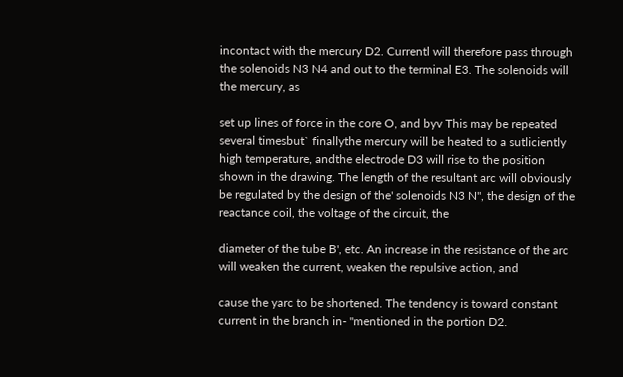incontact with the mercury D2. Currentl will therefore pass through the solenoids N3 N4 and out to the terminal E3. The solenoids will the mercury, as

set up lines of force in the core O, and byv This may be repeated several timesbut` finallythe mercury will be heated to a sutliciently high temperature, andthe electrode D3 will rise to the position shown in the drawing. The length of the resultant arc will obviously be regulated by the design of the' solenoids N3 N", the design of the reactance coil, the voltage of the circuit, the

diameter of the tube B', etc. An increase in the resistance of the arc will weaken the current, weaken the repulsive action, and

cause the yarc to be shortened. The tendency is toward constant current in the branch in- "mentioned in the portion D2.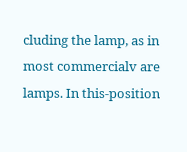cluding the lamp, as in most commercialv are lamps. In this-position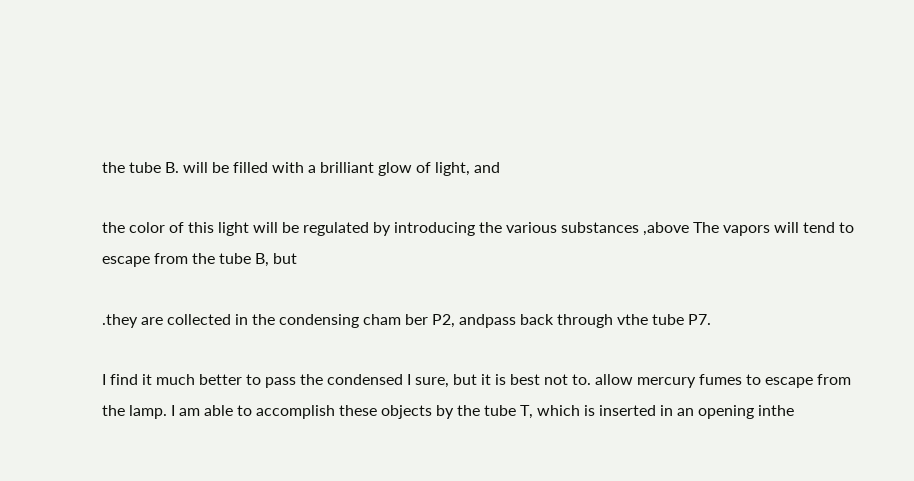the tube B. will be filled with a brilliant glow of light, and

the color of this light will be regulated by introducing the various substances ,above The vapors will tend to escape from the tube B, but

.they are collected in the condensing cham ber P2, andpass back through vthe tube P7.

I find it much better to pass the condensed I sure, but it is best not to. allow mercury fumes to escape from the lamp. I am able to accomplish these objects by the tube T, which is inserted in an opening inthe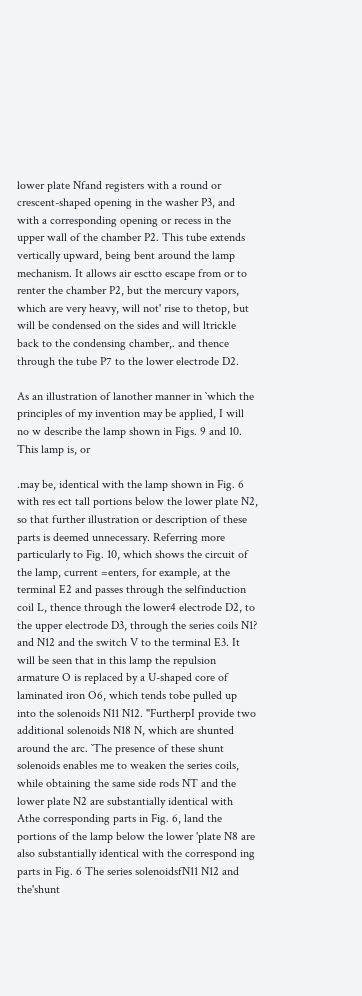lower plate Nfand registers with a round or crescent-shaped opening in the washer P3, and with a corresponding opening or recess in the upper wall of the chamber P2. This tube extends vertically upward, being bent around the lamp mechanism. It allows air esctto escape from or to renter the chamber P2, but the mercury vapors, which are very heavy, will not' rise to thetop, but will be condensed on the sides and will ltrickle back to the condensing chamber,. and thence through the tube P7 to the lower electrode D2.

As an illustration of lanother manner in `which the principles of my invention may be applied, I will no w describe the lamp shown in Figs. 9 and 10. This lamp is, or

.may be, identical with the lamp shown in Fig. 6 with res ect tall portions below the lower plate N2, so that further illustration or description of these parts is deemed unnecessary. Referring more particularly to Fig. 10, which shows the circuit of the lamp, current =enters, for example, at the terminal E2 and passes through the selfinduction coil L, thence through the lower4 electrode D2, to the upper electrode D3, through the series coils N1? and N12 and the switch V to the terminal E3. It will be seen that in this lamp the repulsion armature O is replaced by a U-shaped core of laminated iron O6, which tends tobe pulled up into the solenoids N11 N12. "FurtherpI provide two additional solenoids N18 N, which are shunted around the arc. `The presence of these shunt solenoids enables me to weaken the series coils, while obtaining the same side rods NT and the lower plate N2 are substantially identical with Athe corresponding parts in Fig. 6, land the portions of the lamp below the lower 'plate N8 are also substantially identical with the correspond ing parts in Fig. 6 The series solenoidsfN11 N12 and the'shunt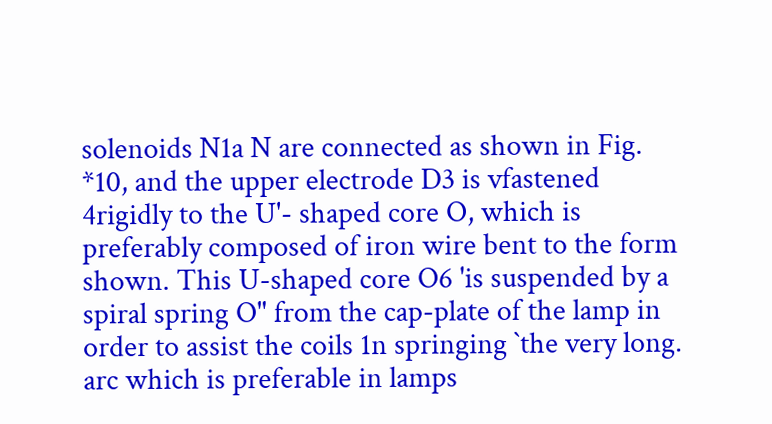solenoids N1a N are connected as shown in Fig. *10, and the upper electrode D3 is vfastened 4rigidly to the U'- shaped core O, which is preferably composed of iron wire bent to the form shown. This U-shaped core O6 'is suspended by a spiral spring O" from the cap-plate of the lamp in order to assist the coils 1n springing `the very long. arc which is preferable in lamps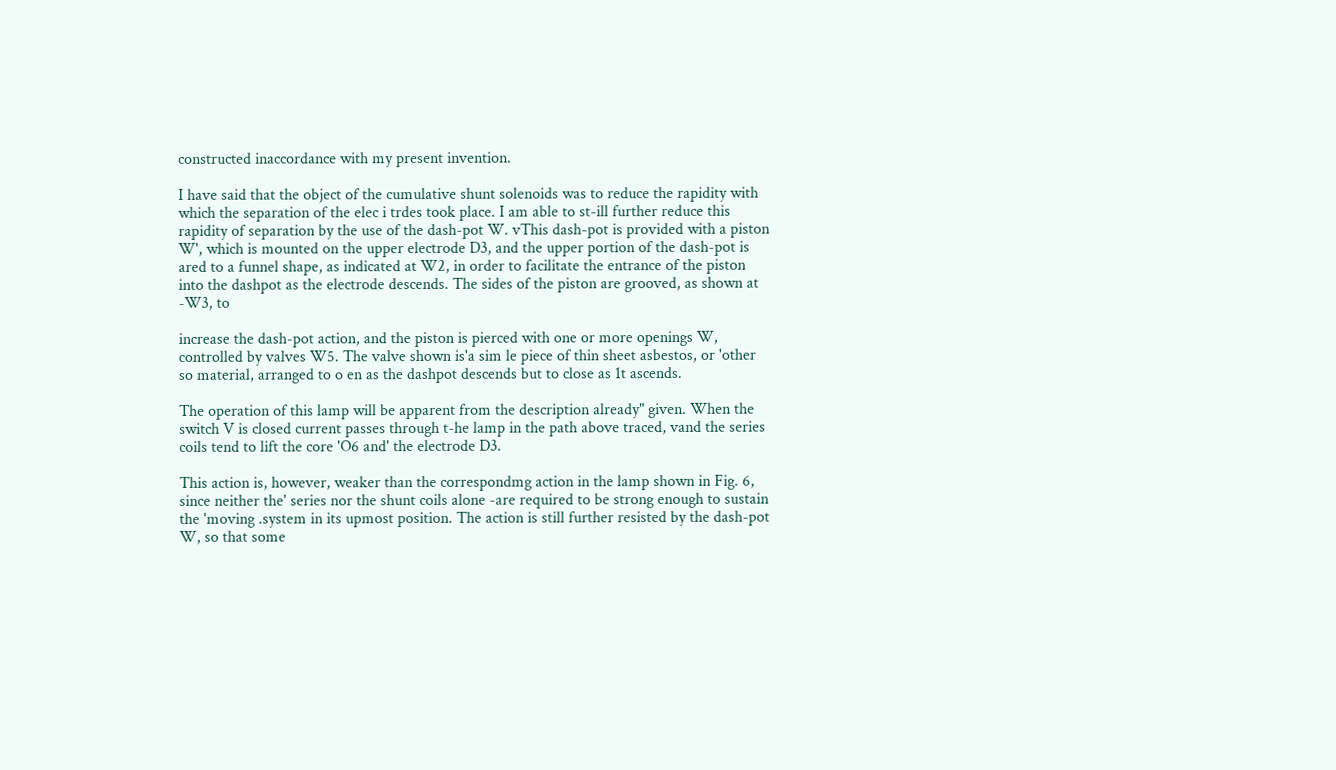constructed inaccordance with my present invention.

I have said that the object of the cumulative shunt solenoids was to reduce the rapidity with which the separation of the elec i trdes took place. I am able to st-ill further reduce this rapidity of separation by the use of the dash-pot W. vThis dash-pot is provided with a piston W', which is mounted on the upper electrode D3, and the upper portion of the dash-pot is ared to a funnel shape, as indicated at W2, in order to facilitate the entrance of the piston into the dashpot as the electrode descends. The sides of the piston are grooved, as shown at -W3, to

increase the dash-pot action, and the piston is pierced with one or more openings W, controlled by valves W5. The valve shown is'a sim le piece of thin sheet asbestos, or 'other so material, arranged to o en as the dashpot descends but to close as 1t ascends.

The operation of this lamp will be apparent from the description already" given. When the switch V is closed current passes through t-he lamp in the path above traced, vand the series coils tend to lift the core 'O6 and' the electrode D3.

This action is, however, weaker than the correspondmg action in the lamp shown in Fig. 6, since neither the' series nor the shunt coils alone -are required to be strong enough to sustain the 'moving .system in its upmost position. The action is still further resisted by the dash-pot W, so that some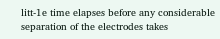litt-1e time elapses before any considerable separation of the electrodes takes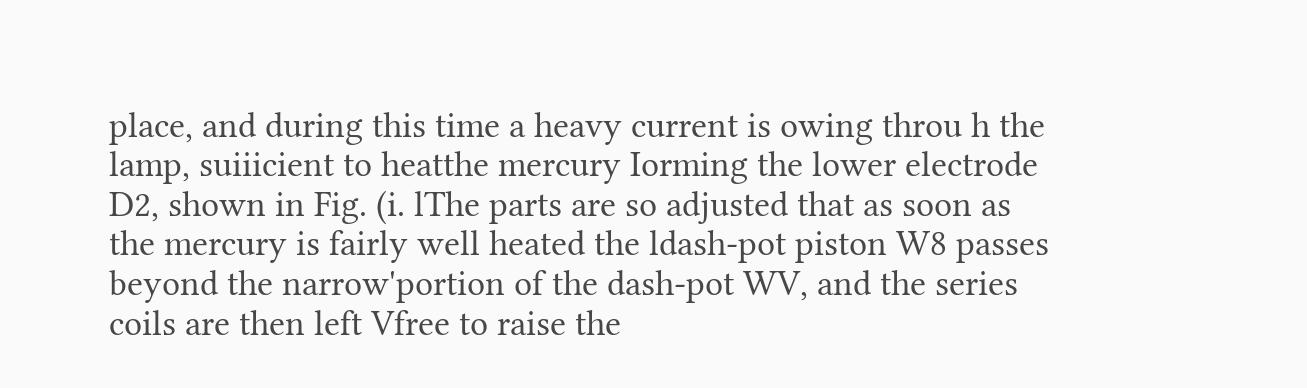place, and during this time a heavy current is owing throu h the lamp, suiiicient to heatthe mercury Iorming the lower electrode D2, shown in Fig. (i. lThe parts are so adjusted that as soon as the mercury is fairly well heated the ldash-pot piston W8 passes beyond the narrow'portion of the dash-pot WV, and the series coils are then left Vfree to raise the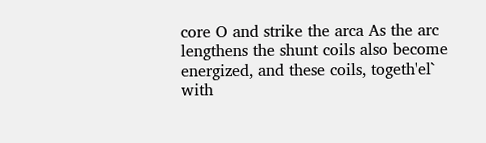core O and strike the arca As the arc lengthens the shunt coils also become energized, and these coils, togeth'el` with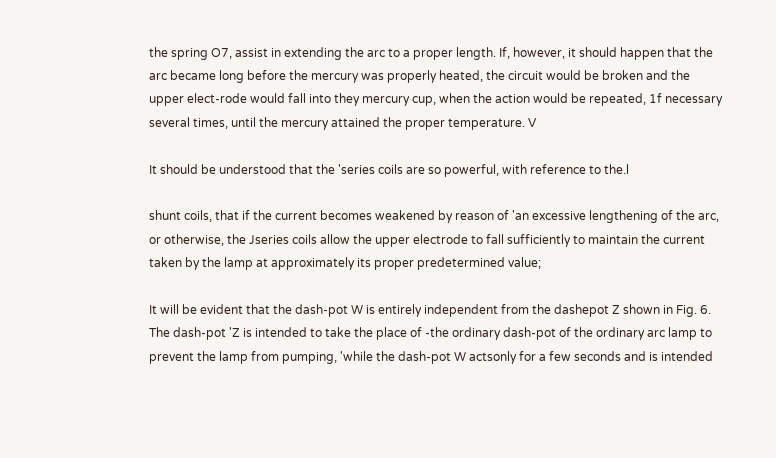the spring O7, assist in extending the arc to a proper length. If, however, it should happen that the arc became long before the mercury was properly heated, the circuit would be broken and the upper elect-rode would fall into they mercury cup, when the action would be repeated, 1f necessary several times, until the mercury attained the proper temperature. V

It should be understood that the 'series coils are so powerful, with reference to the.l

shunt coils, that if the current becomes weakened by reason of 'an excessive lengthening of the arc, or otherwise, the Jseries coils allow the upper electrode to fall sufficiently to maintain the current taken by the lamp at approximately its proper predetermined value;

It will be evident that the dash-pot W is entirely independent from the dashepot Z shown in Fig. 6. The dash-pot 'Z is intended to take the place of -the ordinary dash-pot of the ordinary arc lamp to prevent the lamp from pumping, 'while the dash-pot W actsonly for a few seconds and is intended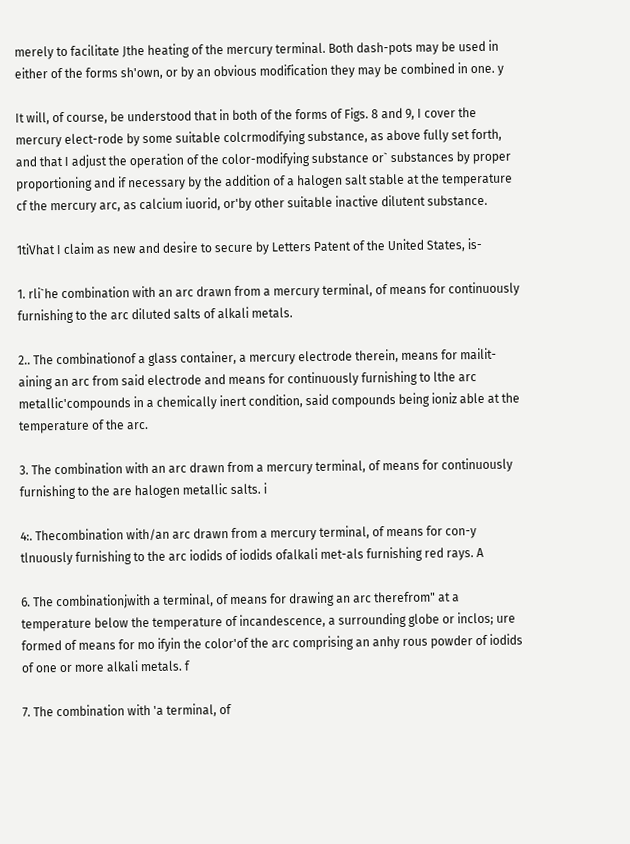merely to facilitate Jthe heating of the mercury terminal. Both dash-pots may be used in either of the forms sh'own, or by an obvious modification they may be combined in one. y

It will, of course, be understood that in both of the forms of Figs. 8 and 9, I cover the mercury elect-rode by some suitable colcrmodifying substance, as above fully set forth, and that I adjust the operation of the color-modifying substance or` substances by proper proportioning and if necessary by the addition of a halogen salt stable at the temperature cf the mercury arc, as calcium iuorid, or'by other suitable inactive dilutent substance.

1tiVhat I claim as new and desire to secure by Letters Patent of the United States, is-

1. rli`he combination with an arc drawn from a mercury terminal, of means for continuously furnishing to the arc diluted salts of alkali metals.

2.. The combinationof a glass container, a mercury electrode therein, means for mailit-aining an arc from said electrode and means for continuously furnishing to lthe arc metallic'compounds in a chemically inert condition, said compounds being ioniz able at the temperature of the arc.

3. The combination with an arc drawn from a mercury terminal, of means for continuously furnishing to the are halogen metallic salts. i

4:. Thecombination with/an arc drawn from a mercury terminal, of means for con-y tlnuously furnishing to the arc iodids of iodids ofalkali met-als furnishing red rays. A

6. The combinationjwith a terminal, of means for drawing an arc therefrom" at a temperature below the temperature of incandescence, a surrounding globe or inclos; ure formed of means for mo ifyin the color'of the arc comprising an anhy rous powder of iodids of one or more alkali metals. f

7. The combination with 'a terminal, of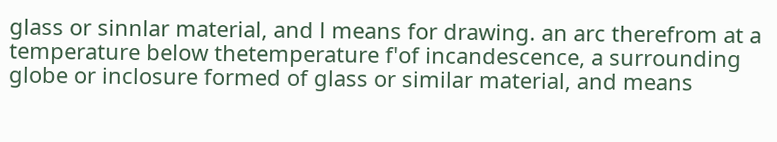glass or sinnlar material, and l means for drawing. an arc therefrom at a temperature below thetemperature f'of incandescence, a surrounding globe or inclosure formed of glass or similar material, and means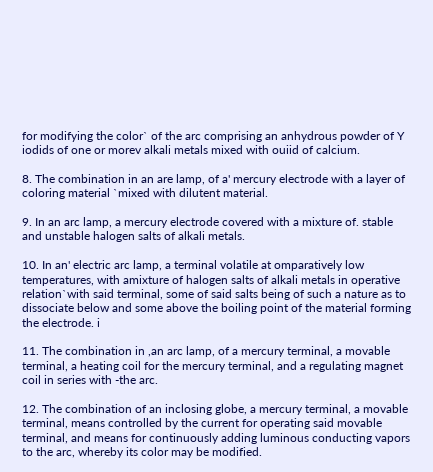for modifying the color` of the arc comprising an anhydrous powder of Y iodids of one or morev alkali metals mixed with ouiid of calcium.

8. The combination in an are lamp, of a' mercury electrode with a layer of coloring material `mixed with dilutent material.

9. In an arc lamp, a mercury electrode covered with a mixture of. stable and unstable halogen salts of alkali metals.

10. In an' electric arc lamp, a terminal volatile at omparatively low temperatures, with amixture of halogen salts of alkali metals in operative relation`with said terminal, some of said salts being of such a nature as to dissociate below and some above the boiling point of the material forming the electrode. i

11. The combination in ,an arc lamp, of a mercury terminal, a movable terminal, a heating coil for the mercury terminal, and a regulating magnet coil in series with -the arc.

12. The combination of an inclosing globe, a mercury terminal, a movable terminal, means controlled by the current for operating said movable terminal, and means for continuously adding luminous conducting vapors to the arc, whereby its color may be modified.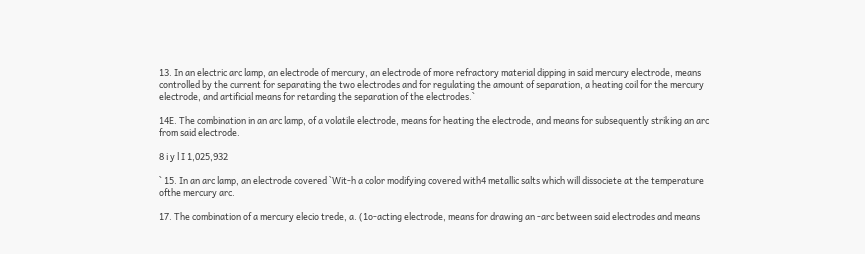13. In an electric arc lamp, an electrode of mercury, an electrode of more refractory material dipping in said mercury electrode, means controlled by the current for separating the two electrodes and for regulating the amount of separation, a heating coil for the mercury electrode, and artificial means for retarding the separation of the electrodes.`

14E. The combination in an arc lamp, of a volatile electrode, means for heating the electrode, and means for subsequently striking an arc from said electrode.

8 i y l I 1,025,932

` 15. In an arc lamp, an electrode covered `Wit-h a color modifying covered with4 metallic salts which will dissociete at the temperature ofthe mercury arc.

17. The combination of a mercury elecio trede, a. (1o-acting electrode, means for drawing an -arc between said electrodes and means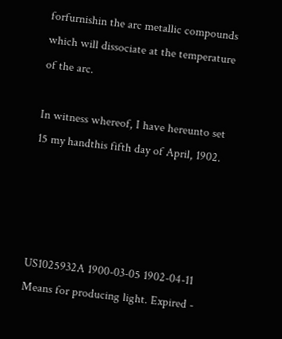forfurnishin the arc metallic compounds which will dissociate at the temperature of the arc.

In witness whereof, I have hereunto set 15 my handthis fifth day of April, 1902.




US1025932A 1900-03-05 1902-04-11 Means for producing light. Expired -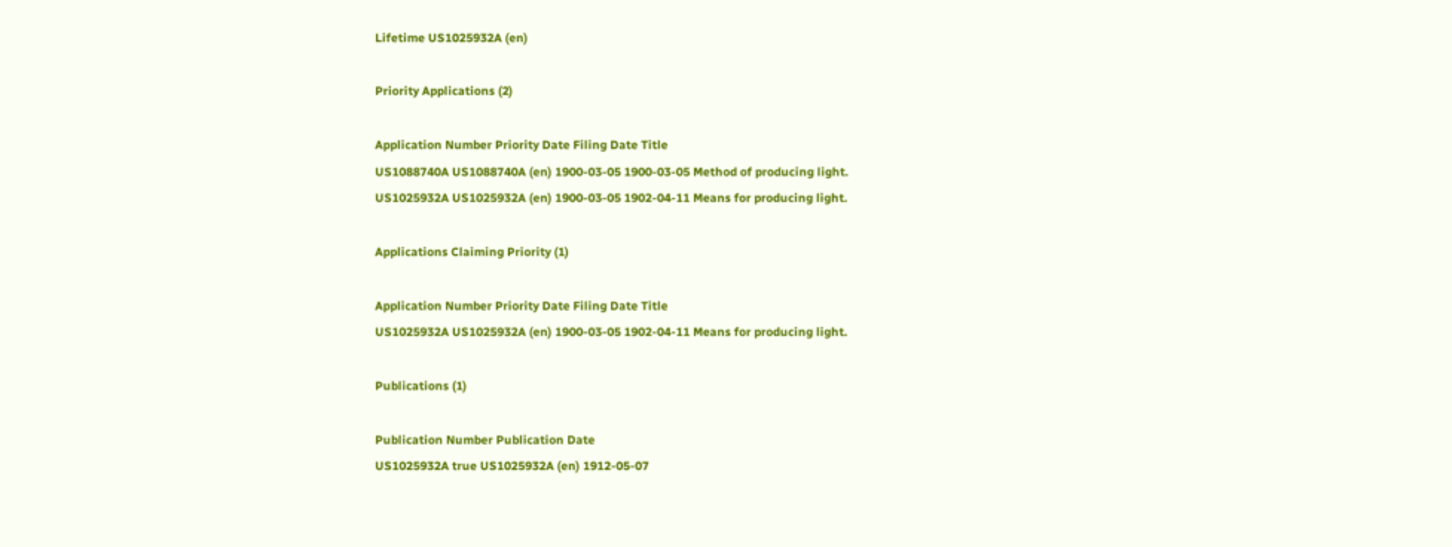Lifetime US1025932A (en)

Priority Applications (2)

Application Number Priority Date Filing Date Title
US1088740A US1088740A (en) 1900-03-05 1900-03-05 Method of producing light.
US1025932A US1025932A (en) 1900-03-05 1902-04-11 Means for producing light.

Applications Claiming Priority (1)

Application Number Priority Date Filing Date Title
US1025932A US1025932A (en) 1900-03-05 1902-04-11 Means for producing light.

Publications (1)

Publication Number Publication Date
US1025932A true US1025932A (en) 1912-05-07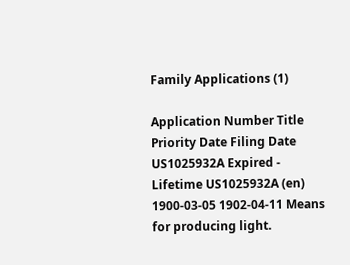Family Applications (1)

Application Number Title Priority Date Filing Date
US1025932A Expired - Lifetime US1025932A (en) 1900-03-05 1902-04-11 Means for producing light.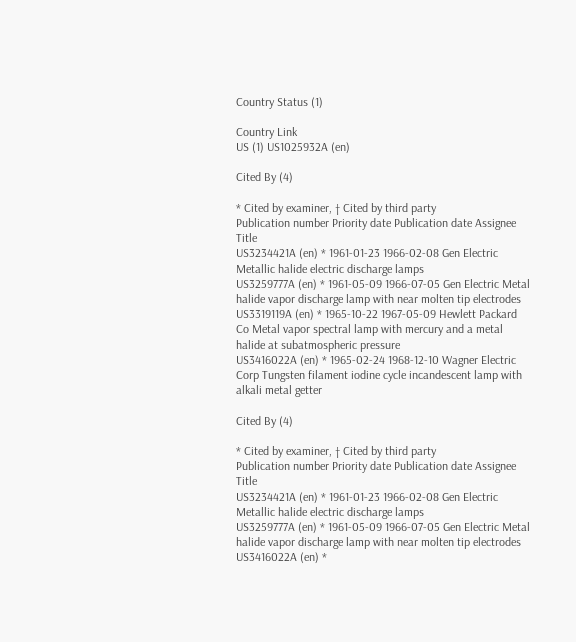Country Status (1)

Country Link
US (1) US1025932A (en)

Cited By (4)

* Cited by examiner, † Cited by third party
Publication number Priority date Publication date Assignee Title
US3234421A (en) * 1961-01-23 1966-02-08 Gen Electric Metallic halide electric discharge lamps
US3259777A (en) * 1961-05-09 1966-07-05 Gen Electric Metal halide vapor discharge lamp with near molten tip electrodes
US3319119A (en) * 1965-10-22 1967-05-09 Hewlett Packard Co Metal vapor spectral lamp with mercury and a metal halide at subatmospheric pressure
US3416022A (en) * 1965-02-24 1968-12-10 Wagner Electric Corp Tungsten filament iodine cycle incandescent lamp with alkali metal getter

Cited By (4)

* Cited by examiner, † Cited by third party
Publication number Priority date Publication date Assignee Title
US3234421A (en) * 1961-01-23 1966-02-08 Gen Electric Metallic halide electric discharge lamps
US3259777A (en) * 1961-05-09 1966-07-05 Gen Electric Metal halide vapor discharge lamp with near molten tip electrodes
US3416022A (en) *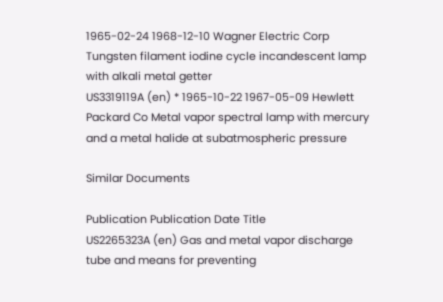1965-02-24 1968-12-10 Wagner Electric Corp Tungsten filament iodine cycle incandescent lamp with alkali metal getter
US3319119A (en) * 1965-10-22 1967-05-09 Hewlett Packard Co Metal vapor spectral lamp with mercury and a metal halide at subatmospheric pressure

Similar Documents

Publication Publication Date Title
US2265323A (en) Gas and metal vapor discharge tube and means for preventing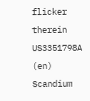flicker therein
US3351798A (en) Scandium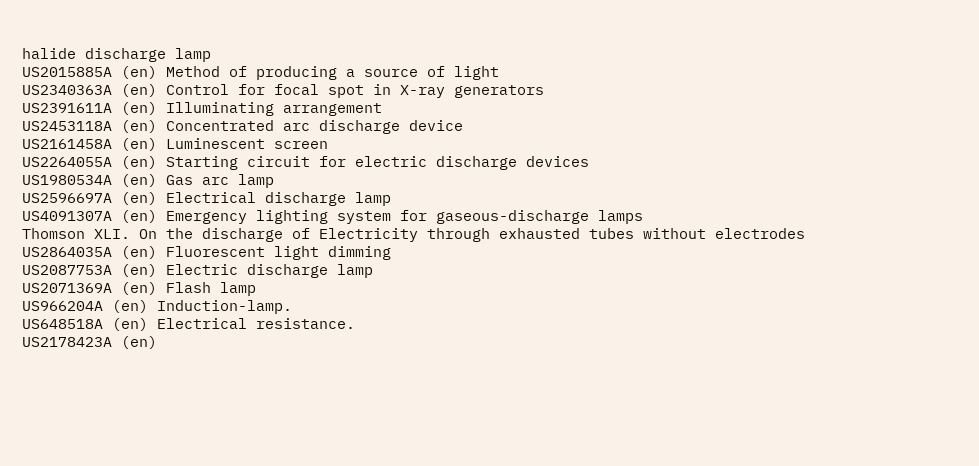halide discharge lamp
US2015885A (en) Method of producing a source of light
US2340363A (en) Control for focal spot in X-ray generators
US2391611A (en) Illuminating arrangement
US2453118A (en) Concentrated arc discharge device
US2161458A (en) Luminescent screen
US2264055A (en) Starting circuit for electric discharge devices
US1980534A (en) Gas arc lamp
US2596697A (en) Electrical discharge lamp
US4091307A (en) Emergency lighting system for gaseous-discharge lamps
Thomson XLI. On the discharge of Electricity through exhausted tubes without electrodes
US2864035A (en) Fluorescent light dimming
US2087753A (en) Electric discharge lamp
US2071369A (en) Flash lamp
US966204A (en) Induction-lamp.
US648518A (en) Electrical resistance.
US2178423A (en)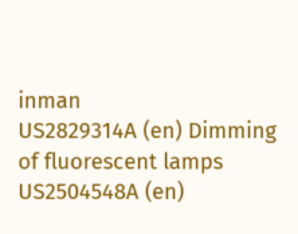inman
US2829314A (en) Dimming of fluorescent lamps
US2504548A (en)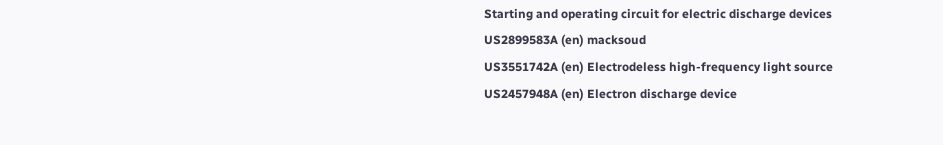Starting and operating circuit for electric discharge devices
US2899583A (en) macksoud
US3551742A (en) Electrodeless high-frequency light source
US2457948A (en) Electron discharge device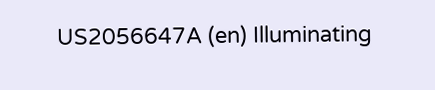US2056647A (en) Illuminating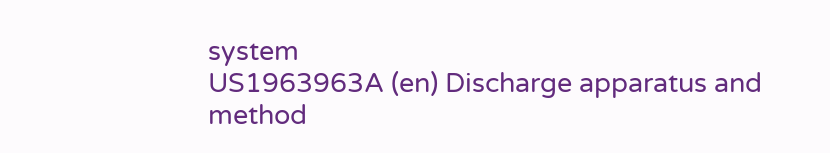system
US1963963A (en) Discharge apparatus and method